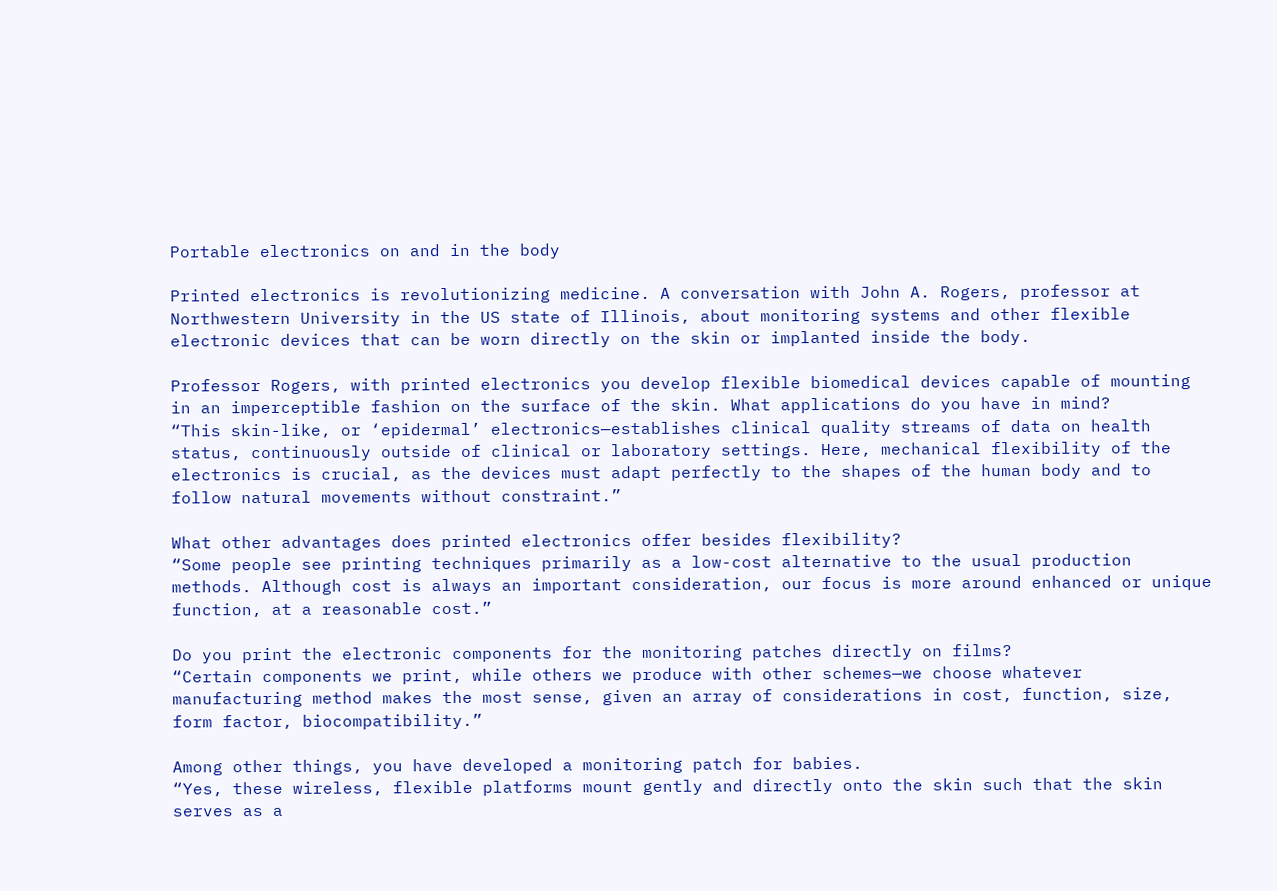Portable electronics on and in the body

Printed electronics is revolutionizing medicine. A conversation with John A. Rogers, professor at Northwestern University in the US state of Illinois, about monitoring systems and other flexible electronic devices that can be worn directly on the skin or implanted inside the body.

Professor Rogers, with printed electronics you develop flexible biomedical devices capable of mounting in an imperceptible fashion on the surface of the skin. What applications do you have in mind?
“This skin-like, or ‘epidermal’ electronics—establishes clinical quality streams of data on health status, continuously outside of clinical or laboratory settings. Here, mechanical flexibility of the electronics is crucial, as the devices must adapt perfectly to the shapes of the human body and to follow natural movements without constraint.”

What other advantages does printed electronics offer besides flexibility?
“Some people see printing techniques primarily as a low-cost alternative to the usual production methods. Although cost is always an important consideration, our focus is more around enhanced or unique function, at a reasonable cost.”

Do you print the electronic components for the monitoring patches directly on films?
“Certain components we print, while others we produce with other schemes—we choose whatever manufacturing method makes the most sense, given an array of considerations in cost, function, size, form factor, biocompatibility.”

Among other things, you have developed a monitoring patch for babies.
“Yes, these wireless, flexible platforms mount gently and directly onto the skin such that the skin serves as a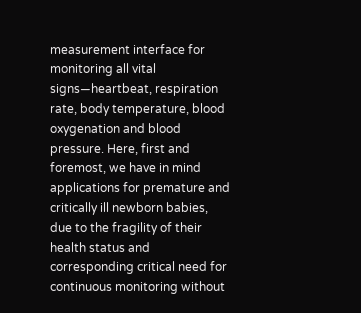measurement interface for monitoring all vital signs—heartbeat, respiration rate, body temperature, blood oxygenation and blood pressure. Here, first and foremost, we have in mind applications for premature and critically ill newborn babies, due to the fragility of their health status and corresponding critical need for continuous monitoring without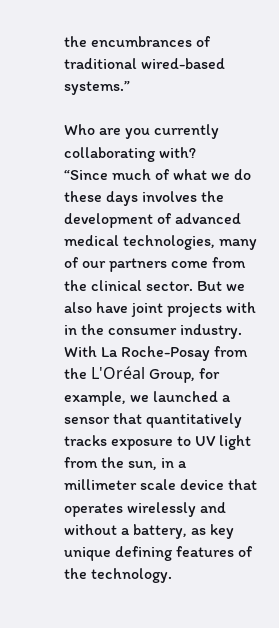the encumbrances of traditional wired-based systems.”

Who are you currently collaborating with?
“Since much of what we do these days involves the development of advanced medical technologies, many of our partners come from the clinical sector. But we also have joint projects with in the consumer industry. With La Roche-Posay from the L'Oréal Group, for example, we launched a sensor that quantitatively tracks exposure to UV light from the sun, in a millimeter scale device that operates wirelessly and without a battery, as key unique defining features of the technology.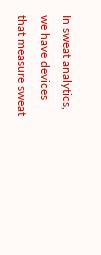In sweat analytics, we have devices that measure sweat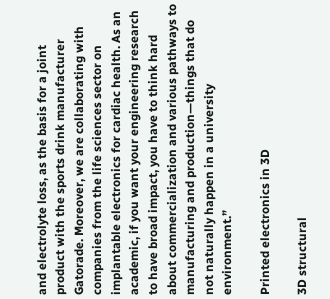and electrolyte loss, as the basis for a joint product with the sports drink manufacturer Gatorade. Moreover, we are collaborating with companies from the life sciences sector on implantable electronics for cardiac health. As an academic, if you want your engineering research to have broad impact, you have to think hard about commercialization and various pathways to manufacturing and production—things that do not naturally happen in a university environment.”

Printed electronics in 3D

3D structural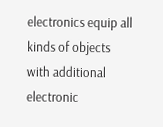electronics equip all kinds of objects with additional electronic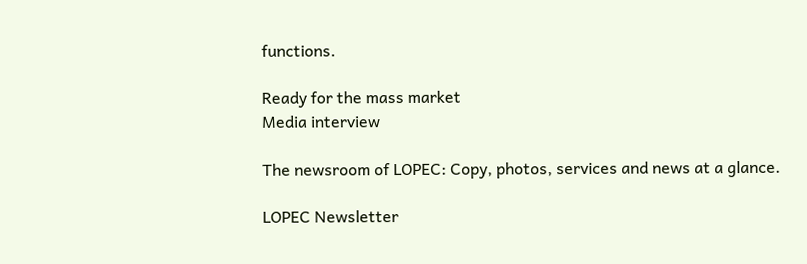functions.

Ready for the mass market
Media interview

The newsroom of LOPEC: Copy, photos, services and news at a glance.

LOPEC Newsletter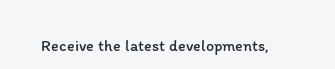Receive the latest developments,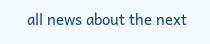all news about the next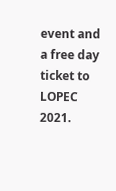event and a free day ticket to LOPEC 2021.